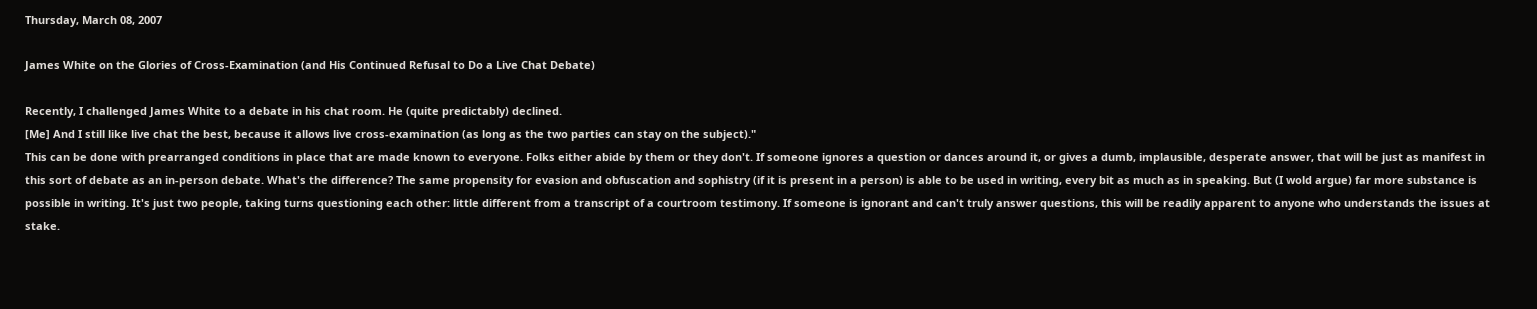Thursday, March 08, 2007

James White on the Glories of Cross-Examination (and His Continued Refusal to Do a Live Chat Debate)

Recently, I challenged James White to a debate in his chat room. He (quite predictably) declined.
[Me] And I still like live chat the best, because it allows live cross-examination (as long as the two parties can stay on the subject)."
This can be done with prearranged conditions in place that are made known to everyone. Folks either abide by them or they don't. If someone ignores a question or dances around it, or gives a dumb, implausible, desperate answer, that will be just as manifest in this sort of debate as an in-person debate. What's the difference? The same propensity for evasion and obfuscation and sophistry (if it is present in a person) is able to be used in writing, every bit as much as in speaking. But (I wold argue) far more substance is possible in writing. It's just two people, taking turns questioning each other: little different from a transcript of a courtroom testimony. If someone is ignorant and can't truly answer questions, this will be readily apparent to anyone who understands the issues at stake.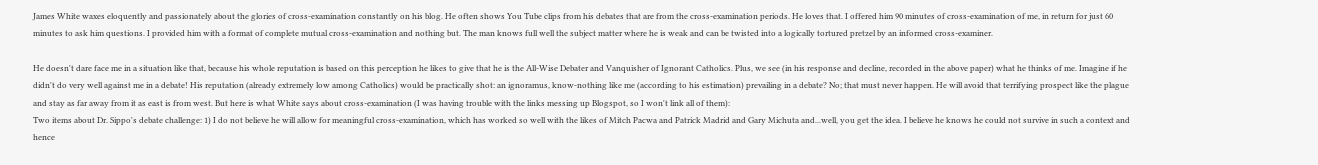James White waxes eloquently and passionately about the glories of cross-examination constantly on his blog. He often shows You Tube clips from his debates that are from the cross-examination periods. He loves that. I offered him 90 minutes of cross-examination of me, in return for just 60 minutes to ask him questions. I provided him with a format of complete mutual cross-examination and nothing but. The man knows full well the subject matter where he is weak and can be twisted into a logically tortured pretzel by an informed cross-examiner.

He doesn't dare face me in a situation like that, because his whole reputation is based on this perception he likes to give that he is the All-Wise Debater and Vanquisher of Ignorant Catholics. Plus, we see (in his response and decline, recorded in the above paper) what he thinks of me. Imagine if he didn't do very well against me in a debate! His reputation (already extremely low among Catholics) would be practically shot: an ignoramus, know-nothing like me (according to his estimation) prevailing in a debate? No; that must never happen. He will avoid that terrifying prospect like the plague and stay as far away from it as east is from west. But here is what White says about cross-examination (I was having trouble with the links messing up Blogspot, so I won't link all of them):
Two items about Dr. Sippo's debate challenge: 1) I do not believe he will allow for meaningful cross-examination, which has worked so well with the likes of Mitch Pacwa and Patrick Madrid and Gary Michuta and...well, you get the idea. I believe he knows he could not survive in such a context and hence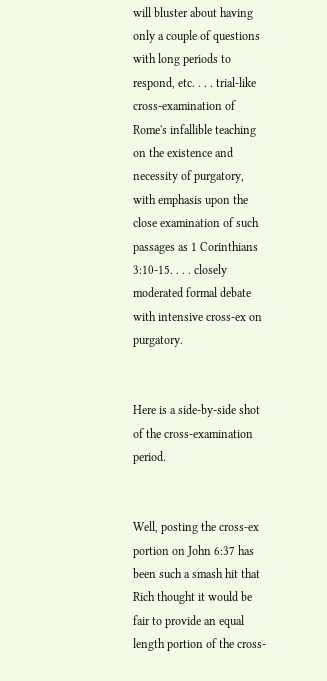will bluster about having only a couple of questions with long periods to respond, etc. . . . trial-like cross-examination of Rome's infallible teaching on the existence and necessity of purgatory, with emphasis upon the close examination of such passages as 1 Corinthians 3:10-15. . . . closely moderated formal debate with intensive cross-ex on purgatory.


Here is a side-by-side shot of the cross-examination period.


Well, posting the cross-ex portion on John 6:37 has been such a smash hit that Rich thought it would be fair to provide an equal length portion of the cross-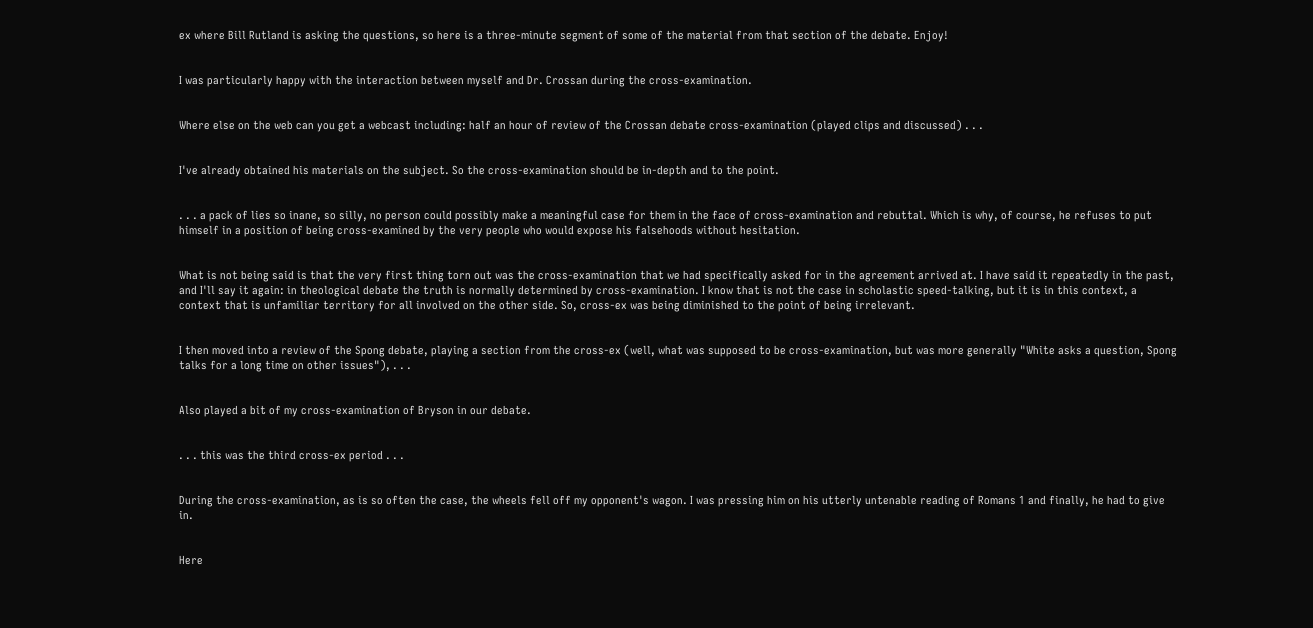ex where Bill Rutland is asking the questions, so here is a three-minute segment of some of the material from that section of the debate. Enjoy!


I was particularly happy with the interaction between myself and Dr. Crossan during the cross-examination.


Where else on the web can you get a webcast including: half an hour of review of the Crossan debate cross-examination (played clips and discussed) . . .


I've already obtained his materials on the subject. So the cross-examination should be in-depth and to the point.


. . . a pack of lies so inane, so silly, no person could possibly make a meaningful case for them in the face of cross-examination and rebuttal. Which is why, of course, he refuses to put himself in a position of being cross-examined by the very people who would expose his falsehoods without hesitation.


What is not being said is that the very first thing torn out was the cross-examination that we had specifically asked for in the agreement arrived at. I have said it repeatedly in the past, and I'll say it again: in theological debate the truth is normally determined by cross-examination. I know that is not the case in scholastic speed-talking, but it is in this context, a context that is unfamiliar territory for all involved on the other side. So, cross-ex was being diminished to the point of being irrelevant.


I then moved into a review of the Spong debate, playing a section from the cross-ex (well, what was supposed to be cross-examination, but was more generally "White asks a question, Spong talks for a long time on other issues"), . . .


Also played a bit of my cross-examination of Bryson in our debate.


. . . this was the third cross-ex period . . .


During the cross-examination, as is so often the case, the wheels fell off my opponent's wagon. I was pressing him on his utterly untenable reading of Romans 1 and finally, he had to give in.


Here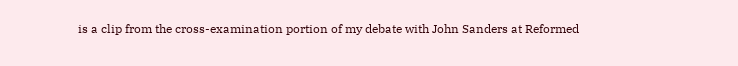is a clip from the cross-examination portion of my debate with John Sanders at Reformed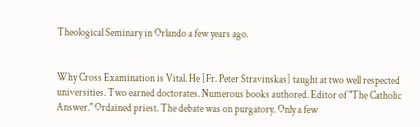Theological Seminary in Orlando a few years ago.


Why Cross Examination is Vital. He [Fr. Peter Stravinskas] taught at two well respected universities. Two earned doctorates. Numerous books authored. Editor of "The Catholic Answer." Ordained priest. The debate was on purgatory. Only a few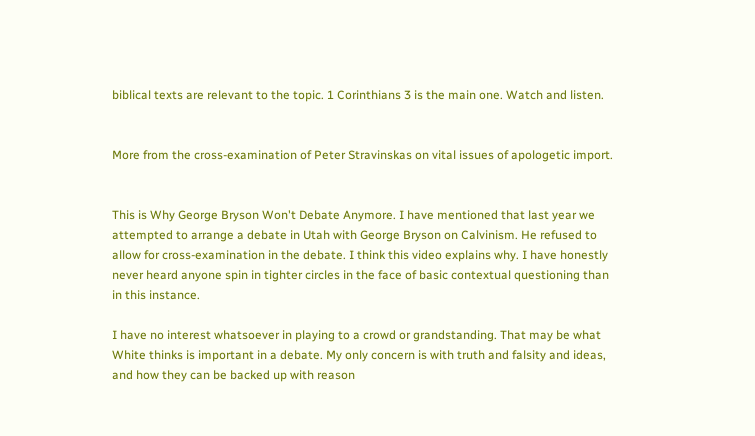biblical texts are relevant to the topic. 1 Corinthians 3 is the main one. Watch and listen.


More from the cross-examination of Peter Stravinskas on vital issues of apologetic import.


This is Why George Bryson Won't Debate Anymore. I have mentioned that last year we attempted to arrange a debate in Utah with George Bryson on Calvinism. He refused to allow for cross-examination in the debate. I think this video explains why. I have honestly never heard anyone spin in tighter circles in the face of basic contextual questioning than in this instance.

I have no interest whatsoever in playing to a crowd or grandstanding. That may be what White thinks is important in a debate. My only concern is with truth and falsity and ideas, and how they can be backed up with reason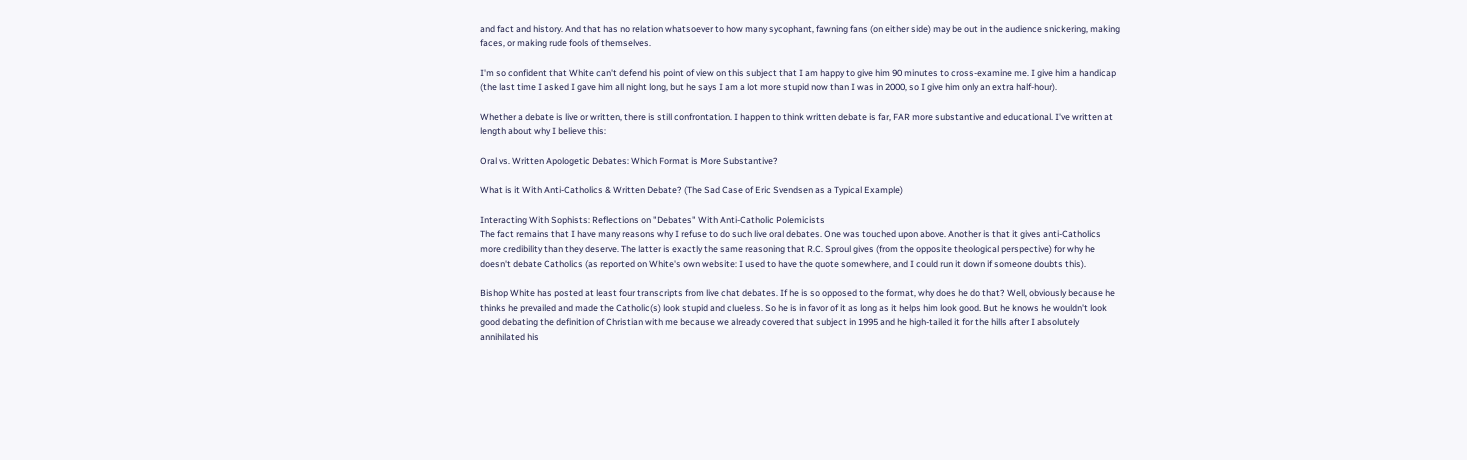and fact and history. And that has no relation whatsoever to how many sycophant, fawning fans (on either side) may be out in the audience snickering, making faces, or making rude fools of themselves.

I'm so confident that White can't defend his point of view on this subject that I am happy to give him 90 minutes to cross-examine me. I give him a handicap (the last time I asked I gave him all night long, but he says I am a lot more stupid now than I was in 2000, so I give him only an extra half-hour).

Whether a debate is live or written, there is still confrontation. I happen to think written debate is far, FAR more substantive and educational. I've written at length about why I believe this:

Oral vs. Written Apologetic Debates: Which Format is More Substantive?

What is it With Anti-Catholics & Written Debate? (The Sad Case of Eric Svendsen as a Typical Example)

Interacting With Sophists: Reflections on "Debates" With Anti-Catholic Polemicists
The fact remains that I have many reasons why I refuse to do such live oral debates. One was touched upon above. Another is that it gives anti-Catholics more credibility than they deserve. The latter is exactly the same reasoning that R.C. Sproul gives (from the opposite theological perspective) for why he doesn't debate Catholics (as reported on White's own website: I used to have the quote somewhere, and I could run it down if someone doubts this).

Bishop White has posted at least four transcripts from live chat debates. If he is so opposed to the format, why does he do that? Well, obviously because he thinks he prevailed and made the Catholic(s) look stupid and clueless. So he is in favor of it as long as it helps him look good. But he knows he wouldn't look good debating the definition of Christian with me because we already covered that subject in 1995 and he high-tailed it for the hills after I absolutely annihilated his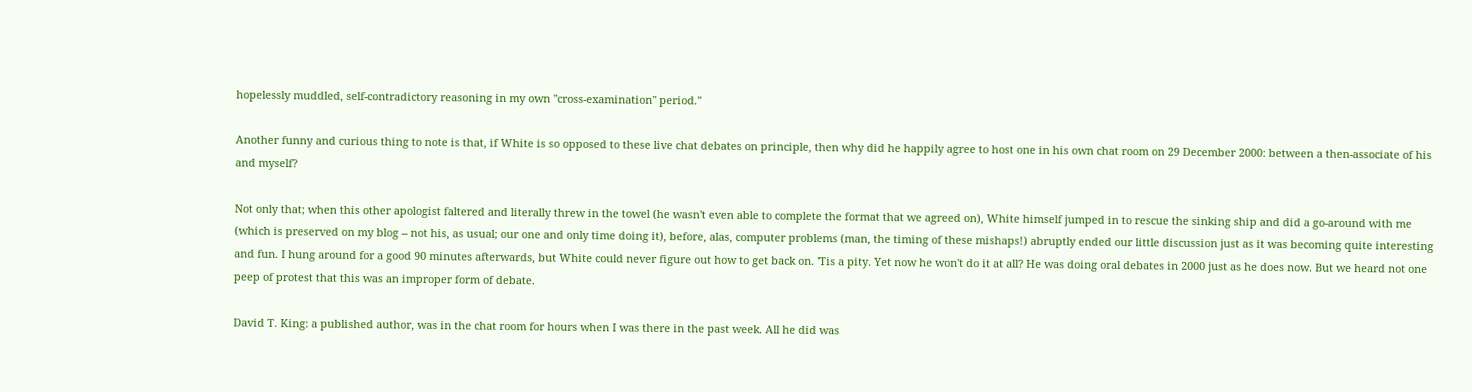hopelessly muddled, self-contradictory reasoning in my own "cross-examination" period."

Another funny and curious thing to note is that, if White is so opposed to these live chat debates on principle, then why did he happily agree to host one in his own chat room on 29 December 2000: between a then-associate of his and myself?

Not only that; when this other apologist faltered and literally threw in the towel (he wasn't even able to complete the format that we agreed on), White himself jumped in to rescue the sinking ship and did a go-around with me (which is preserved on my blog -- not his, as usual; our one and only time doing it), before, alas, computer problems (man, the timing of these mishaps!) abruptly ended our little discussion just as it was becoming quite interesting and fun. I hung around for a good 90 minutes afterwards, but White could never figure out how to get back on. 'Tis a pity. Yet now he won't do it at all? He was doing oral debates in 2000 just as he does now. But we heard not one peep of protest that this was an improper form of debate.

David T. King: a published author, was in the chat room for hours when I was there in the past week. All he did was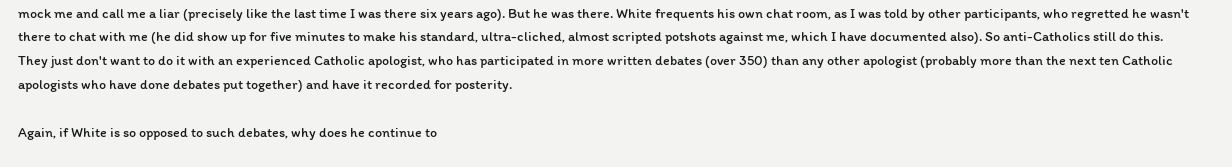mock me and call me a liar (precisely like the last time I was there six years ago). But he was there. White frequents his own chat room, as I was told by other participants, who regretted he wasn't there to chat with me (he did show up for five minutes to make his standard, ultra-cliched, almost scripted potshots against me, which I have documented also). So anti-Catholics still do this. They just don't want to do it with an experienced Catholic apologist, who has participated in more written debates (over 350) than any other apologist (probably more than the next ten Catholic apologists who have done debates put together) and have it recorded for posterity.

Again, if White is so opposed to such debates, why does he continue to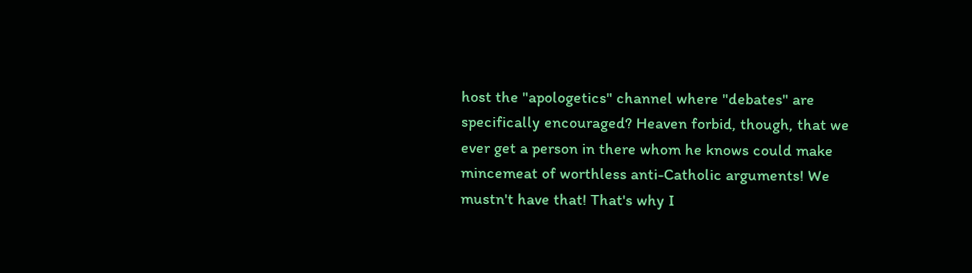host the "apologetics" channel where "debates" are specifically encouraged? Heaven forbid, though, that we ever get a person in there whom he knows could make mincemeat of worthless anti-Catholic arguments! We mustn't have that! That's why I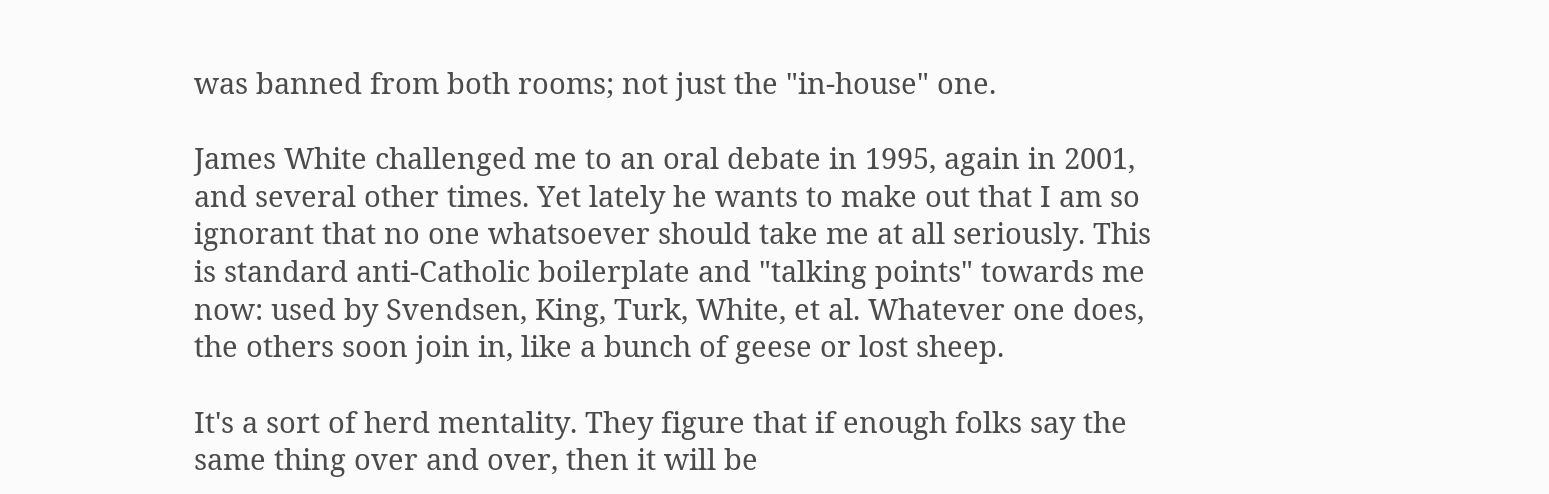was banned from both rooms; not just the "in-house" one.

James White challenged me to an oral debate in 1995, again in 2001, and several other times. Yet lately he wants to make out that I am so ignorant that no one whatsoever should take me at all seriously. This is standard anti-Catholic boilerplate and "talking points" towards me now: used by Svendsen, King, Turk, White, et al. Whatever one does, the others soon join in, like a bunch of geese or lost sheep.

It's a sort of herd mentality. They figure that if enough folks say the same thing over and over, then it will be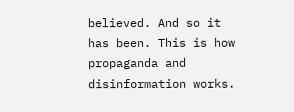believed. And so it has been. This is how propaganda and disinformation works.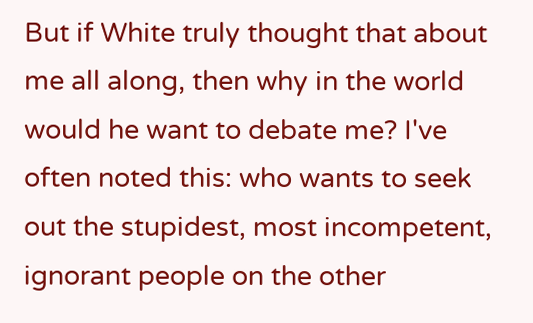But if White truly thought that about me all along, then why in the world would he want to debate me? I've often noted this: who wants to seek out the stupidest, most incompetent, ignorant people on the other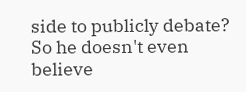side to publicly debate? So he doesn't even believe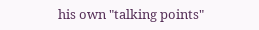his own "talking points"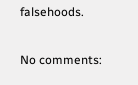falsehoods.

No comments: